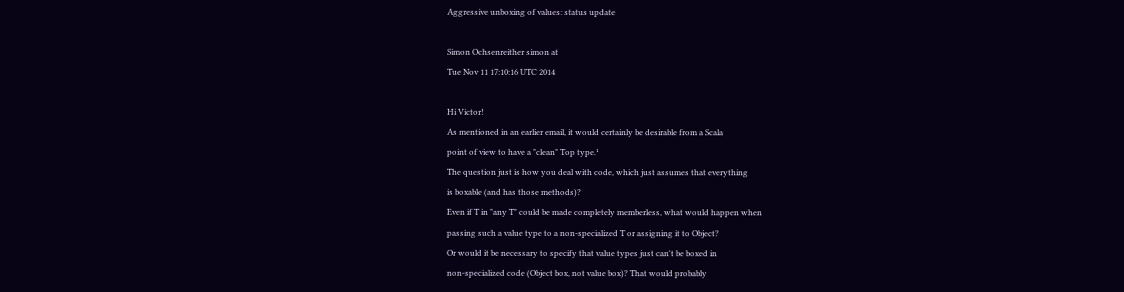Aggressive unboxing of values: status update

Simon Ochsenreither simon at
Tue Nov 11 17:10:16 UTC 2014

Hi Victor!
As mentioned in an earlier email, it would certainly be desirable from a Scala
point of view to have a "clean" Top type.¹
The question just is how you deal with code, which just assumes that everything
is boxable (and has those methods)?
Even if T in "any T" could be made completely memberless, what would happen when
passing such a value type to a non-specialized T or assigning it to Object?
Or would it be necessary to specify that value types just can't be boxed in
non-specialized code (Object box, not value box)? That would probably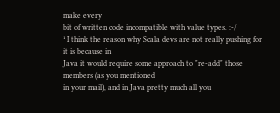make every
bit of written code incompatible with value types. :-/
¹ I think the reason why Scala devs are not really pushing for it is because in
Java it would require some approach to "re-add" those members (as you mentioned
in your mail), and in Java pretty much all you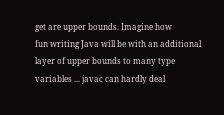get are upper bounds. Imagine how
fun writing Java will be with an additional layer of upper bounds to many type
variables ... javac can hardly deal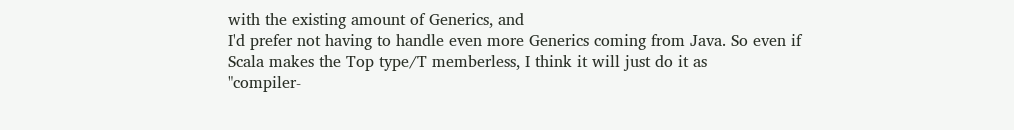with the existing amount of Generics, and
I'd prefer not having to handle even more Generics coming from Java. So even if
Scala makes the Top type/T memberless, I think it will just do it as
"compiler-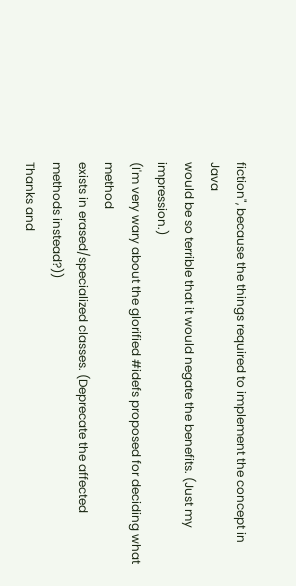fiction", because the things required to implement the concept in Java
would be so terrible that it would negate the benefits. (Just my impression.)
(I'm very wary about the glorified #idefs proposed for deciding what method
exists in erased/specialized classes. (Deprecate the affected methods instead?))
Thanks and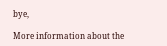bye,

More information about the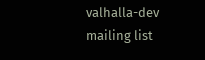valhalla-dev mailing list